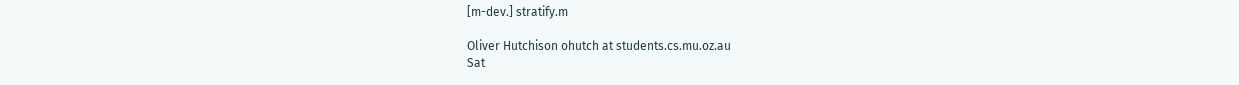[m-dev.] stratify.m

Oliver Hutchison ohutch at students.cs.mu.oz.au
Sat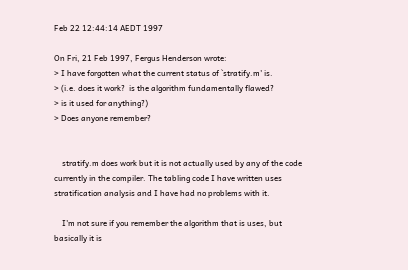Feb 22 12:44:14 AEDT 1997

On Fri, 21 Feb 1997, Fergus Henderson wrote:
> I have forgotten what the current status of `stratify.m' is.
> (i.e. does it work?  is the algorithm fundamentally flawed?
> is it used for anything?)
> Does anyone remember?


    stratify.m does work but it is not actually used by any of the code
currently in the compiler. The tabling code I have written uses
stratification analysis and I have had no problems with it.

    I'm not sure if you remember the algorithm that is uses, but
basically it is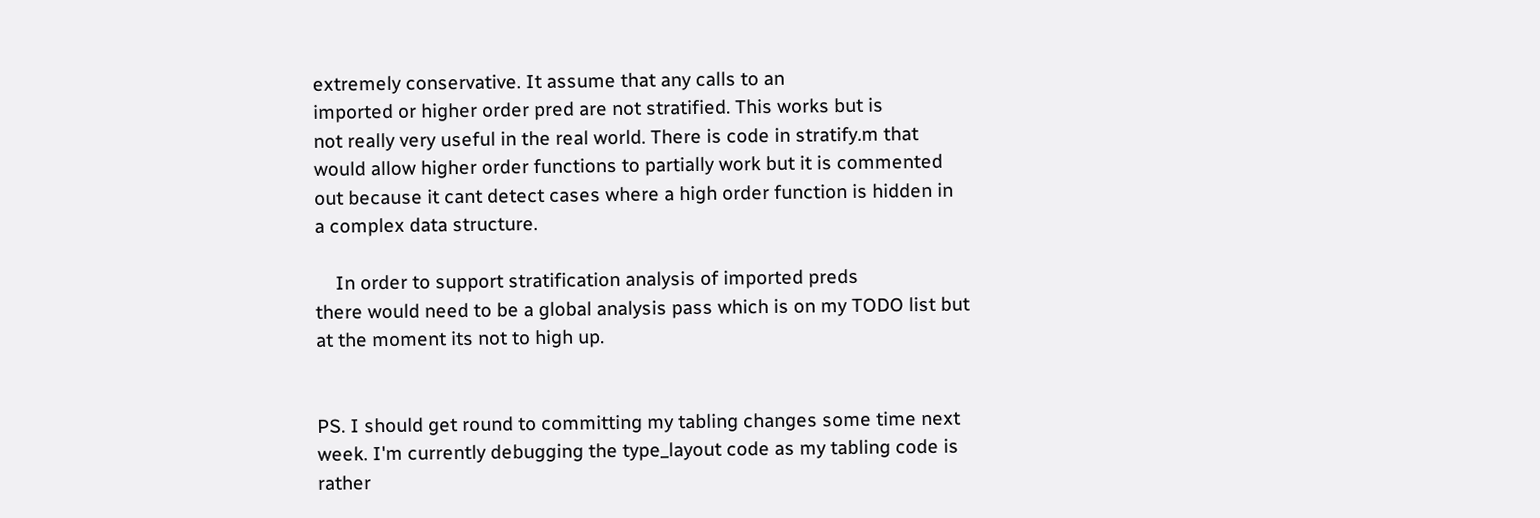extremely conservative. It assume that any calls to an
imported or higher order pred are not stratified. This works but is
not really very useful in the real world. There is code in stratify.m that
would allow higher order functions to partially work but it is commented
out because it cant detect cases where a high order function is hidden in
a complex data structure.

    In order to support stratification analysis of imported preds
there would need to be a global analysis pass which is on my TODO list but
at the moment its not to high up.


PS. I should get round to committing my tabling changes some time next
week. I'm currently debugging the type_layout code as my tabling code is
rather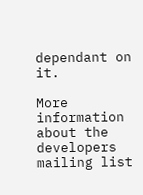dependant on it.

More information about the developers mailing list